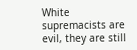White supremacists are evil, they are still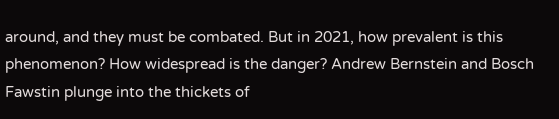around, and they must be combated. But in 2021, how prevalent is this phenomenon? How widespread is the danger? Andrew Bernstein and Bosch Fawstin plunge into the thickets of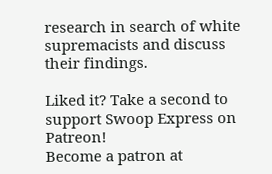research in search of white supremacists and discuss their findings.

Liked it? Take a second to support Swoop Express on Patreon!
Become a patron at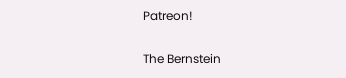Patreon!

The Bernstein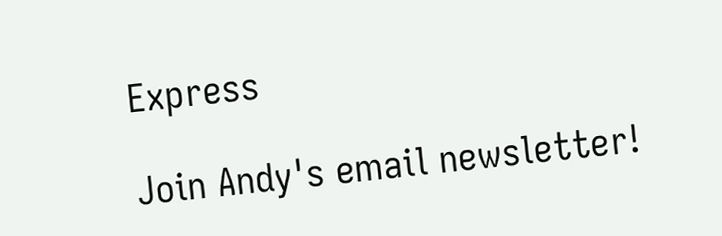Express

Join Andy's email newsletter!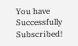You have Successfully Subscribed!